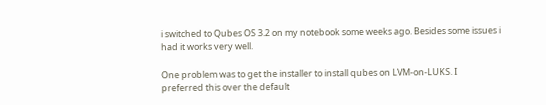i switched to Qubes OS 3.2 on my notebook some weeks ago. Besides some issues i
had it works very well.

One problem was to get the installer to install qubes on LVM-on-LUKS. I
preferred this over the default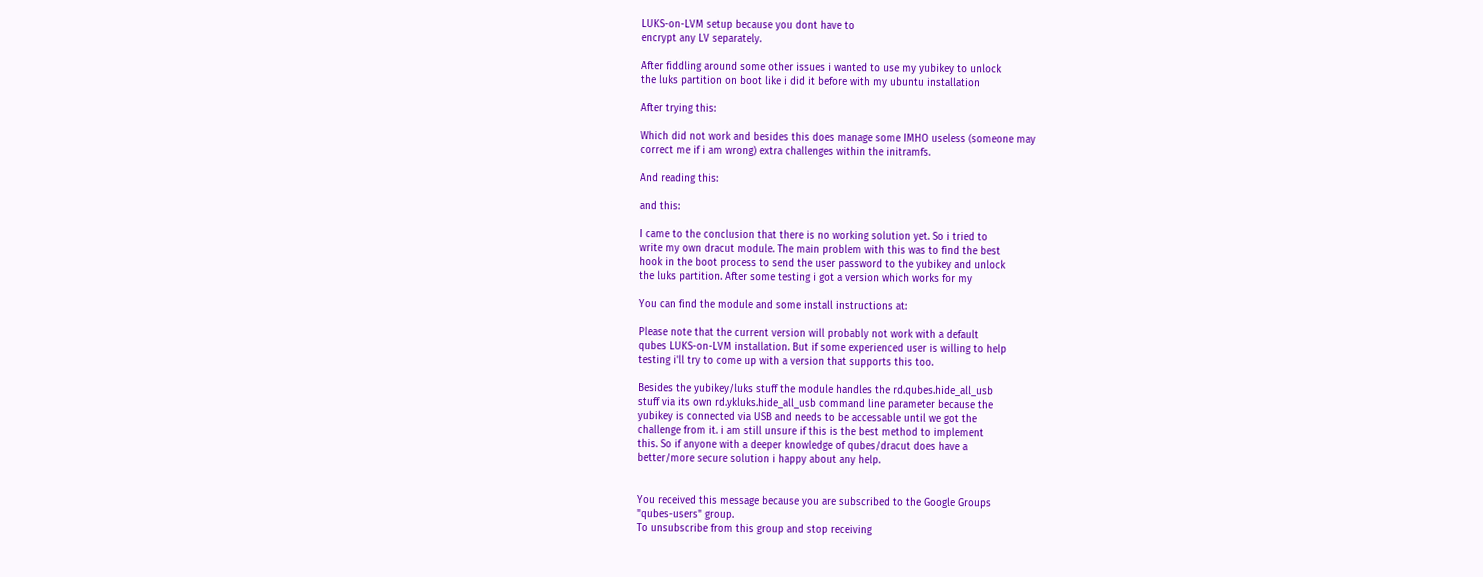LUKS-on-LVM setup because you dont have to
encrypt any LV separately.

After fiddling around some other issues i wanted to use my yubikey to unlock
the luks partition on boot like i did it before with my ubuntu installation

After trying this:

Which did not work and besides this does manage some IMHO useless (someone may
correct me if i am wrong) extra challenges within the initramfs.

And reading this:

and this:

I came to the conclusion that there is no working solution yet. So i tried to
write my own dracut module. The main problem with this was to find the best
hook in the boot process to send the user password to the yubikey and unlock
the luks partition. After some testing i got a version which works for my

You can find the module and some install instructions at:

Please note that the current version will probably not work with a default
qubes LUKS-on-LVM installation. But if some experienced user is willing to help
testing i'll try to come up with a version that supports this too.

Besides the yubikey/luks stuff the module handles the rd.qubes.hide_all_usb
stuff via its own rd.ykluks.hide_all_usb command line parameter because the
yubikey is connected via USB and needs to be accessable until we got the
challenge from it. i am still unsure if this is the best method to implement
this. So if anyone with a deeper knowledge of qubes/dracut does have a
better/more secure solution i happy about any help.


You received this message because you are subscribed to the Google Groups
"qubes-users" group.
To unsubscribe from this group and stop receiving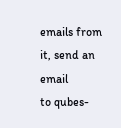emails from it, send an email
to qubes-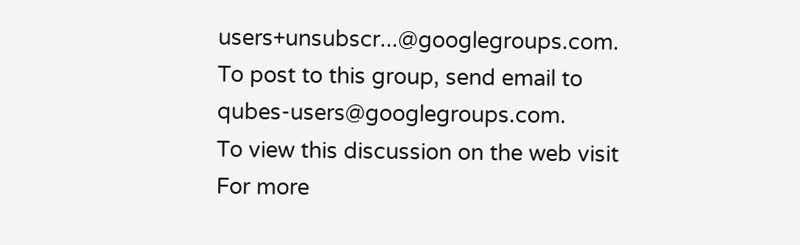users+unsubscr...@googlegroups.com.
To post to this group, send email to qubes-users@googlegroups.com.
To view this discussion on the web visit
For more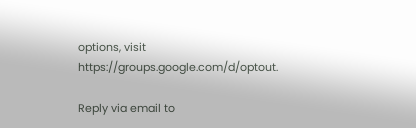options, visit https://groups.google.com/d/optout.

Reply via email to